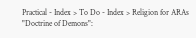Practical - Index > To Do - Index > Religion for ARAs
"Doctrine of Demons":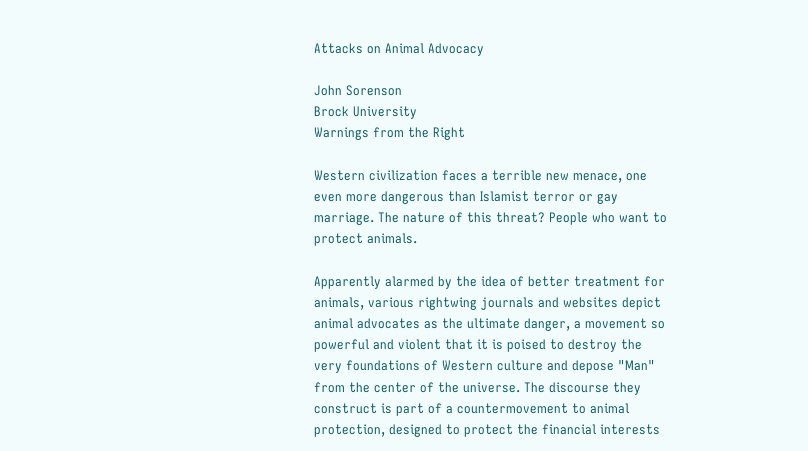Attacks on Animal Advocacy

John Sorenson
Brock University
Warnings from the Right

Western civilization faces a terrible new menace, one even more dangerous than Islamist terror or gay marriage. The nature of this threat? People who want to protect animals.

Apparently alarmed by the idea of better treatment for animals, various rightwing journals and websites depict animal advocates as the ultimate danger, a movement so powerful and violent that it is poised to destroy the very foundations of Western culture and depose "Man" from the center of the universe. The discourse they construct is part of a countermovement to animal protection, designed to protect the financial interests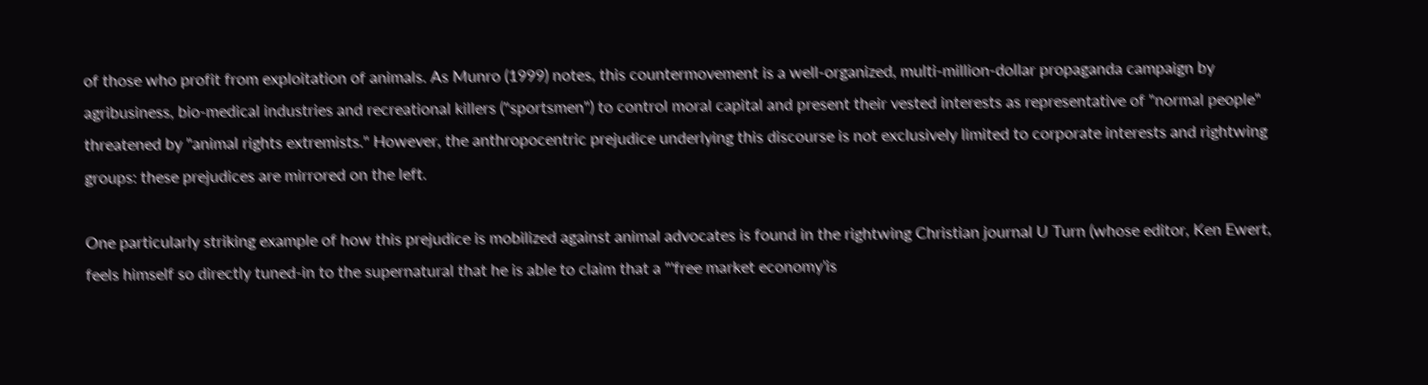of those who profit from exploitation of animals. As Munro (1999) notes, this countermovement is a well-organized, multi-million-dollar propaganda campaign by agribusiness, bio-medical industries and recreational killers ("sportsmen") to control moral capital and present their vested interests as representative of "normal people" threatened by "animal rights extremists." However, the anthropocentric prejudice underlying this discourse is not exclusively limited to corporate interests and rightwing groups: these prejudices are mirrored on the left.

One particularly striking example of how this prejudice is mobilized against animal advocates is found in the rightwing Christian journal U Turn (whose editor, Ken Ewert, feels himself so directly tuned-in to the supernatural that he is able to claim that a "'free market economy'is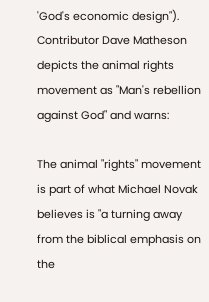'God's economic design"). Contributor Dave Matheson depicts the animal rights movement as "Man's rebellion against God" and warns:

The animal "rights" movement is part of what Michael Novak believes is "a turning away from the biblical emphasis on the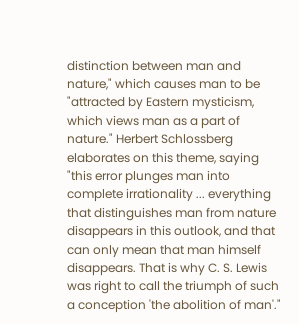distinction between man and nature," which causes man to be "attracted by Eastern mysticism, which views man as a part of nature." Herbert Schlossberg elaborates on this theme, saying "this error plunges man into complete irrationality ... everything that distinguishes man from nature disappears in this outlook, and that can only mean that man himself disappears. That is why C. S. Lewis was right to call the triumph of such a conception 'the abolition of man'."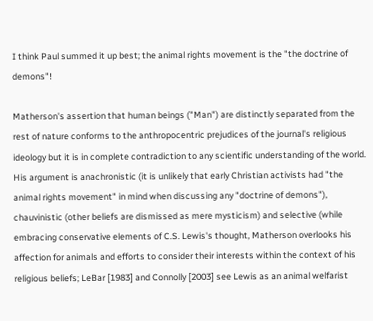I think Paul summed it up best; the animal rights movement is the "the doctrine of demons"!

Matherson's assertion that human beings ("Man") are distinctly separated from the rest of nature conforms to the anthropocentric prejudices of the journal's religious ideology but it is in complete contradiction to any scientific understanding of the world. His argument is anachronistic (it is unlikely that early Christian activists had "the animal rights movement" in mind when discussing any "doctrine of demons"), chauvinistic (other beliefs are dismissed as mere mysticism) and selective (while embracing conservative elements of C.S. Lewis's thought, Matherson overlooks his affection for animals and efforts to consider their interests within the context of his religious beliefs; LeBar [1983] and Connolly [2003] see Lewis as an animal welfarist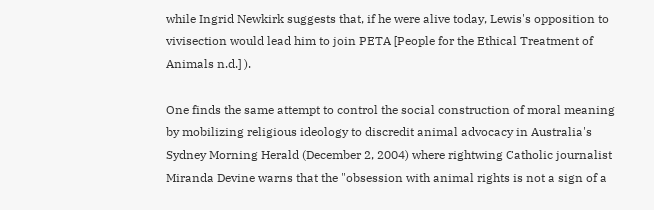while Ingrid Newkirk suggests that, if he were alive today, Lewis's opposition to vivisection would lead him to join PETA [People for the Ethical Treatment of Animals n.d.] ).

One finds the same attempt to control the social construction of moral meaning by mobilizing religious ideology to discredit animal advocacy in Australia's Sydney Morning Herald (December 2, 2004) where rightwing Catholic journalist Miranda Devine warns that the "obsession with animal rights is not a sign of a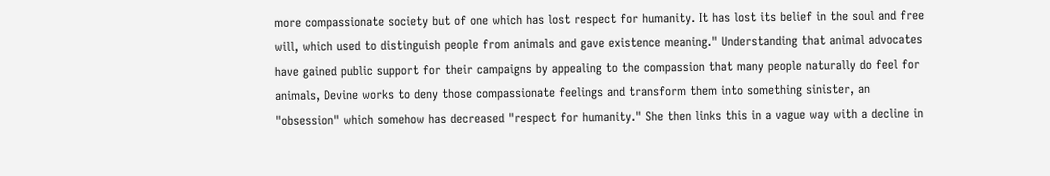more compassionate society but of one which has lost respect for humanity. It has lost its belief in the soul and free will, which used to distinguish people from animals and gave existence meaning." Understanding that animal advocates have gained public support for their campaigns by appealing to the compassion that many people naturally do feel for animals, Devine works to deny those compassionate feelings and transform them into something sinister, an "obsession" which somehow has decreased "respect for humanity." She then links this in a vague way with a decline in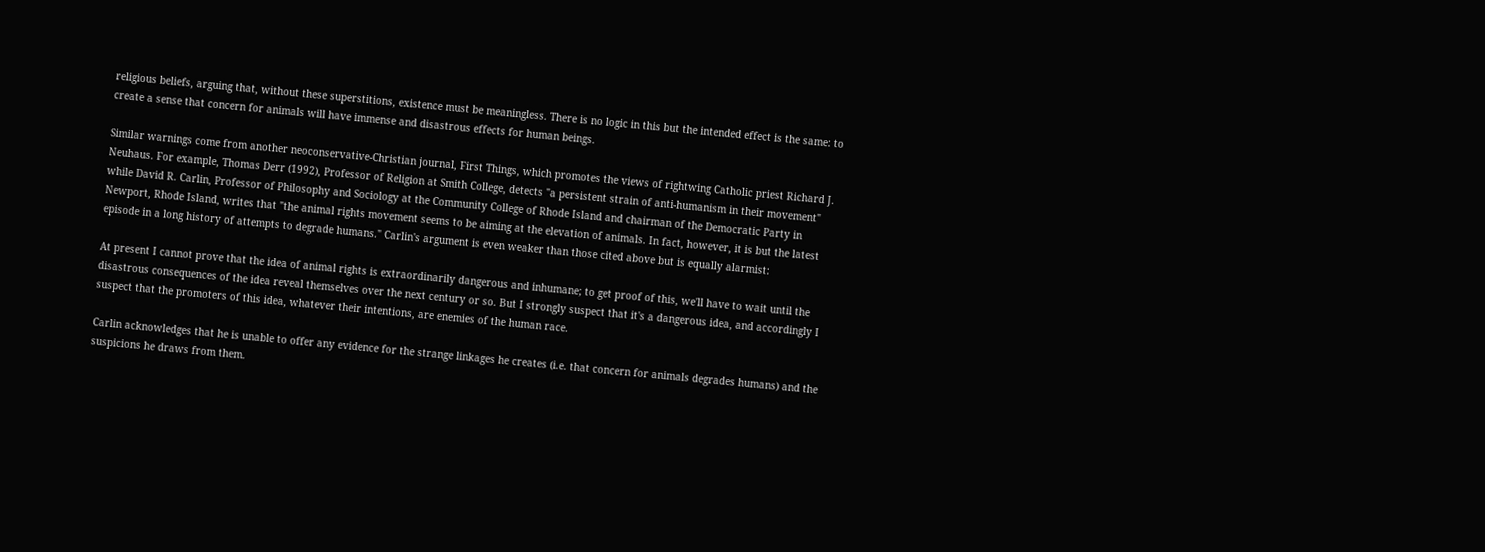religious beliefs, arguing that, without these superstitions, existence must be meaningless. There is no logic in this but the intended effect is the same: to create a sense that concern for animals will have immense and disastrous effects for human beings.

Similar warnings come from another neoconservative-Christian journal, First Things, which promotes the views of rightwing Catholic priest Richard J. Neuhaus. For example, Thomas Derr (1992), Professor of Religion at Smith College, detects "a persistent strain of anti-humanism in their movement" while David R. Carlin, Professor of Philosophy and Sociology at the Community College of Rhode Island and chairman of the Democratic Party in Newport, Rhode Island, writes that "the animal rights movement seems to be aiming at the elevation of animals. In fact, however, it is but the latest episode in a long history of attempts to degrade humans." Carlin's argument is even weaker than those cited above but is equally alarmist:

At present I cannot prove that the idea of animal rights is extraordinarily dangerous and inhumane; to get proof of this, we'll have to wait until the disastrous consequences of the idea reveal themselves over the next century or so. But I strongly suspect that it's a dangerous idea, and accordingly I suspect that the promoters of this idea, whatever their intentions, are enemies of the human race.

Carlin acknowledges that he is unable to offer any evidence for the strange linkages he creates (i.e. that concern for animals degrades humans) and the suspicions he draws from them.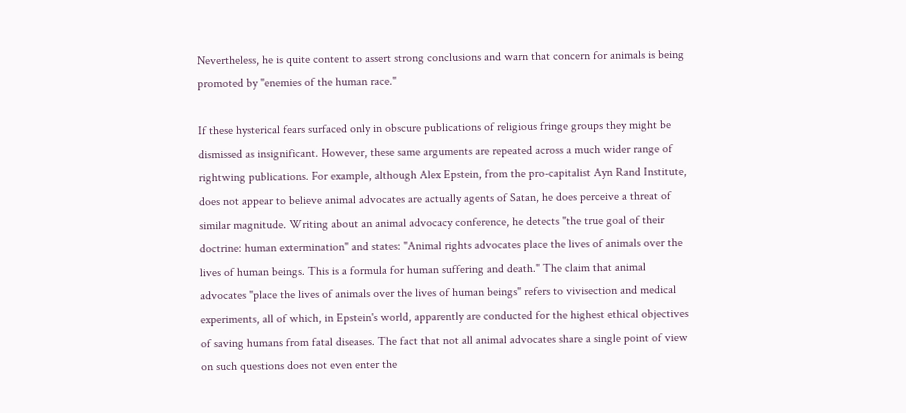Nevertheless, he is quite content to assert strong conclusions and warn that concern for animals is being promoted by "enemies of the human race."

If these hysterical fears surfaced only in obscure publications of religious fringe groups they might be dismissed as insignificant. However, these same arguments are repeated across a much wider range of rightwing publications. For example, although Alex Epstein, from the pro-capitalist Ayn Rand Institute, does not appear to believe animal advocates are actually agents of Satan, he does perceive a threat of similar magnitude. Writing about an animal advocacy conference, he detects "the true goal of their doctrine: human extermination" and states: "Animal rights advocates place the lives of animals over the lives of human beings. This is a formula for human suffering and death." The claim that animal advocates "place the lives of animals over the lives of human beings" refers to vivisection and medical experiments, all of which, in Epstein's world, apparently are conducted for the highest ethical objectives of saving humans from fatal diseases. The fact that not all animal advocates share a single point of view on such questions does not even enter the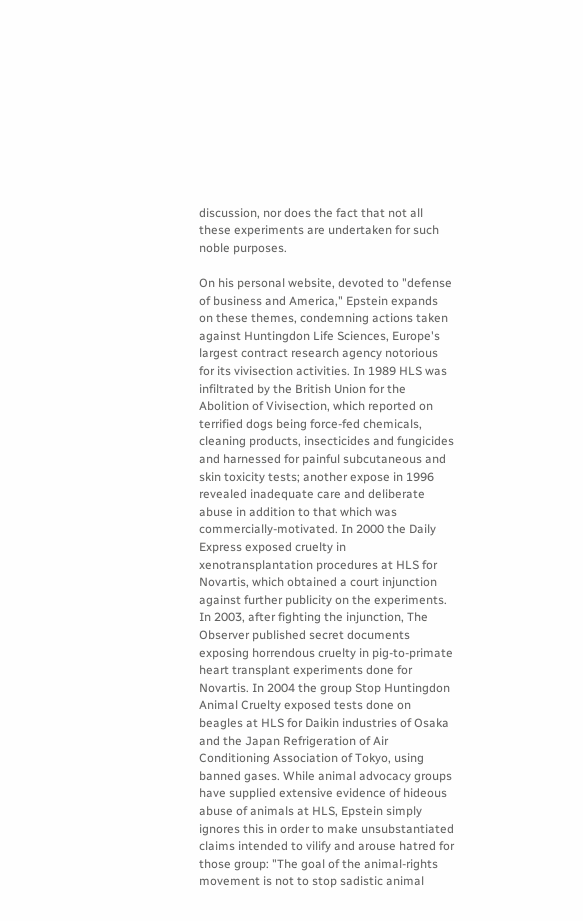discussion, nor does the fact that not all these experiments are undertaken for such noble purposes.

On his personal website, devoted to "defense of business and America," Epstein expands on these themes, condemning actions taken against Huntingdon Life Sciences, Europe's largest contract research agency notorious for its vivisection activities. In 1989 HLS was infiltrated by the British Union for the Abolition of Vivisection, which reported on terrified dogs being force-fed chemicals, cleaning products, insecticides and fungicides and harnessed for painful subcutaneous and skin toxicity tests; another expose in 1996 revealed inadequate care and deliberate abuse in addition to that which was commercially-motivated. In 2000 the Daily Express exposed cruelty in xenotransplantation procedures at HLS for Novartis, which obtained a court injunction against further publicity on the experiments. In 2003, after fighting the injunction, The Observer published secret documents exposing horrendous cruelty in pig-to-primate heart transplant experiments done for Novartis. In 2004 the group Stop Huntingdon Animal Cruelty exposed tests done on beagles at HLS for Daikin industries of Osaka and the Japan Refrigeration of Air Conditioning Association of Tokyo, using banned gases. While animal advocacy groups have supplied extensive evidence of hideous abuse of animals at HLS, Epstein simply ignores this in order to make unsubstantiated claims intended to vilify and arouse hatred for those group: "The goal of the animal-rights movement is not to stop sadistic animal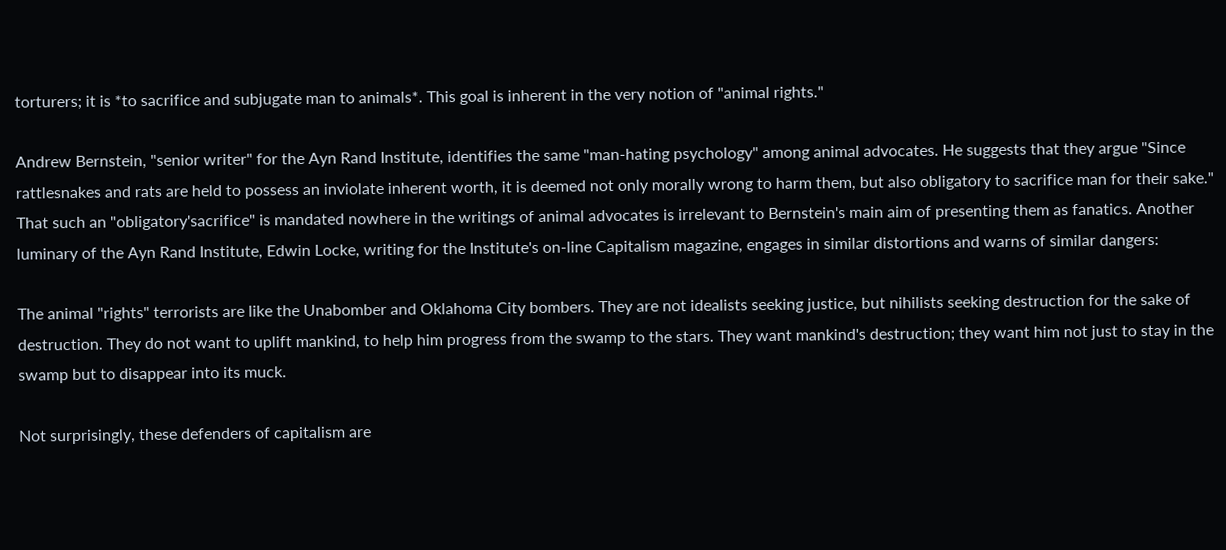torturers; it is *to sacrifice and subjugate man to animals*. This goal is inherent in the very notion of "animal rights."

Andrew Bernstein, "senior writer" for the Ayn Rand Institute, identifies the same "man-hating psychology" among animal advocates. He suggests that they argue "Since rattlesnakes and rats are held to possess an inviolate inherent worth, it is deemed not only morally wrong to harm them, but also obligatory to sacrifice man for their sake." That such an "obligatory'sacrifice" is mandated nowhere in the writings of animal advocates is irrelevant to Bernstein's main aim of presenting them as fanatics. Another luminary of the Ayn Rand Institute, Edwin Locke, writing for the Institute's on-line Capitalism magazine, engages in similar distortions and warns of similar dangers:

The animal "rights" terrorists are like the Unabomber and Oklahoma City bombers. They are not idealists seeking justice, but nihilists seeking destruction for the sake of destruction. They do not want to uplift mankind, to help him progress from the swamp to the stars. They want mankind's destruction; they want him not just to stay in the swamp but to disappear into its muck.

Not surprisingly, these defenders of capitalism are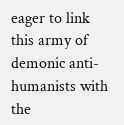eager to link this army of demonic anti-humanists with the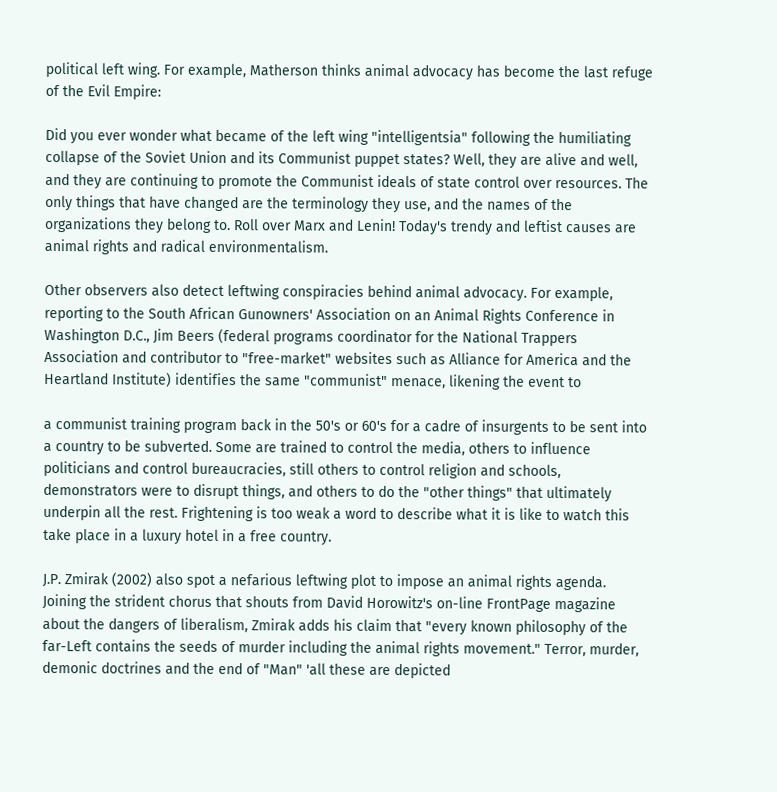political left wing. For example, Matherson thinks animal advocacy has become the last refuge of the Evil Empire:

Did you ever wonder what became of the left wing "intelligentsia" following the humiliating collapse of the Soviet Union and its Communist puppet states? Well, they are alive and well, and they are continuing to promote the Communist ideals of state control over resources. The only things that have changed are the terminology they use, and the names of the organizations they belong to. Roll over Marx and Lenin! Today's trendy and leftist causes are animal rights and radical environmentalism.

Other observers also detect leftwing conspiracies behind animal advocacy. For example, reporting to the South African Gunowners' Association on an Animal Rights Conference in Washington D.C., Jim Beers (federal programs coordinator for the National Trappers Association and contributor to "free-market" websites such as Alliance for America and the Heartland Institute) identifies the same "communist" menace, likening the event to

a communist training program back in the 50's or 60's for a cadre of insurgents to be sent into a country to be subverted. Some are trained to control the media, others to influence politicians and control bureaucracies, still others to control religion and schools, demonstrators were to disrupt things, and others to do the "other things" that ultimately underpin all the rest. Frightening is too weak a word to describe what it is like to watch this take place in a luxury hotel in a free country.

J.P. Zmirak (2002) also spot a nefarious leftwing plot to impose an animal rights agenda. Joining the strident chorus that shouts from David Horowitz's on-line FrontPage magazine about the dangers of liberalism, Zmirak adds his claim that "every known philosophy of the far-Left contains the seeds of murder including the animal rights movement." Terror, murder, demonic doctrines and the end of "Man" 'all these are depicted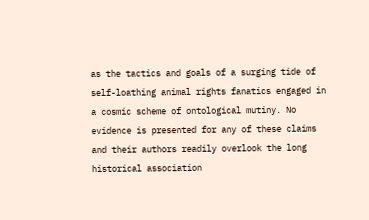as the tactics and goals of a surging tide of self-loathing animal rights fanatics engaged in a cosmic scheme of ontological mutiny. No evidence is presented for any of these claims and their authors readily overlook the long historical association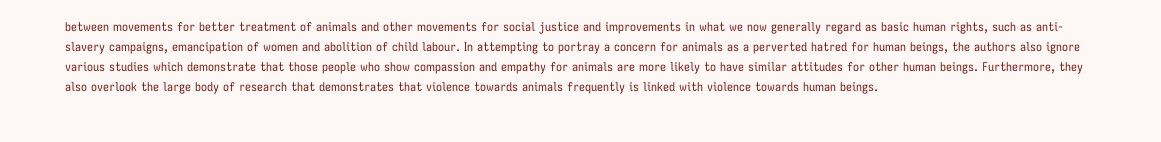between movements for better treatment of animals and other movements for social justice and improvements in what we now generally regard as basic human rights, such as anti-slavery campaigns, emancipation of women and abolition of child labour. In attempting to portray a concern for animals as a perverted hatred for human beings, the authors also ignore various studies which demonstrate that those people who show compassion and empathy for animals are more likely to have similar attitudes for other human beings. Furthermore, they also overlook the large body of research that demonstrates that violence towards animals frequently is linked with violence towards human beings.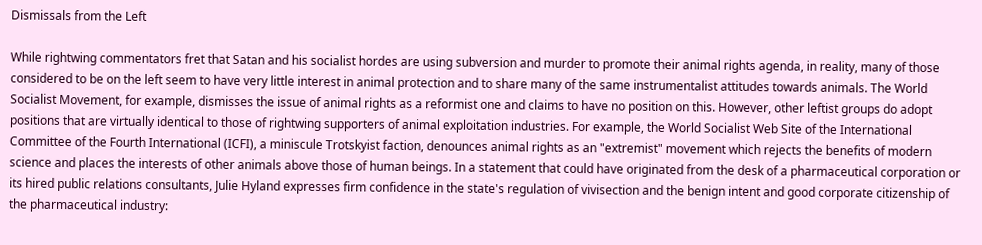Dismissals from the Left

While rightwing commentators fret that Satan and his socialist hordes are using subversion and murder to promote their animal rights agenda, in reality, many of those considered to be on the left seem to have very little interest in animal protection and to share many of the same instrumentalist attitudes towards animals. The World Socialist Movement, for example, dismisses the issue of animal rights as a reformist one and claims to have no position on this. However, other leftist groups do adopt positions that are virtually identical to those of rightwing supporters of animal exploitation industries. For example, the World Socialist Web Site of the International Committee of the Fourth International (ICFI), a miniscule Trotskyist faction, denounces animal rights as an "extremist" movement which rejects the benefits of modern science and places the interests of other animals above those of human beings. In a statement that could have originated from the desk of a pharmaceutical corporation or its hired public relations consultants, Julie Hyland expresses firm confidence in the state's regulation of vivisection and the benign intent and good corporate citizenship of the pharmaceutical industry: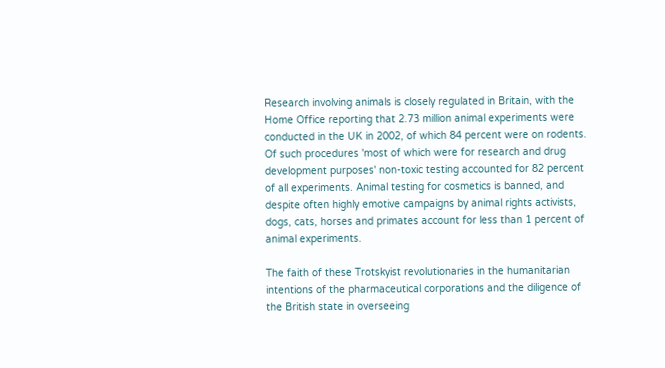Research involving animals is closely regulated in Britain, with the Home Office reporting that 2.73 million animal experiments were conducted in the UK in 2002, of which 84 percent were on rodents. Of such procedures 'most of which were for research and drug development purposes' non-toxic testing accounted for 82 percent of all experiments. Animal testing for cosmetics is banned, and despite often highly emotive campaigns by animal rights activists, dogs, cats, horses and primates account for less than 1 percent of animal experiments.

The faith of these Trotskyist revolutionaries in the humanitarian intentions of the pharmaceutical corporations and the diligence of the British state in overseeing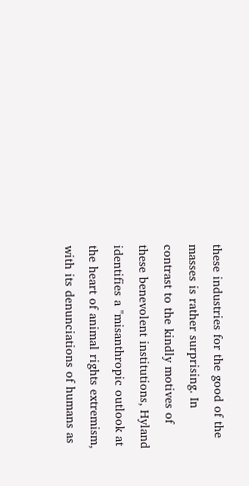these industries for the good of the masses is rather surprising. In contrast to the kindly motives of these benevolent institutions, Hyland identifies a "misanthropic outlook at the heart of animal rights extremism, with its denunciations of humans as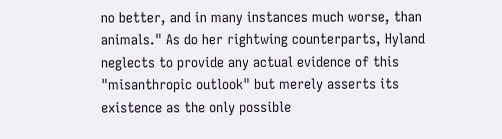no better, and in many instances much worse, than animals." As do her rightwing counterparts, Hyland neglects to provide any actual evidence of this "misanthropic outlook" but merely asserts its existence as the only possible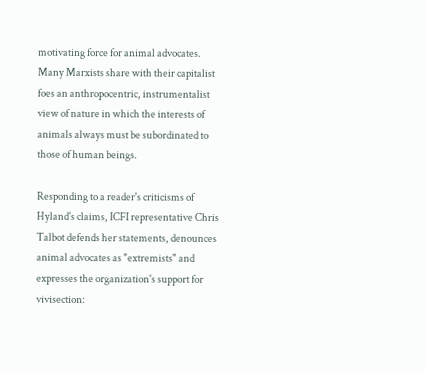motivating force for animal advocates. Many Marxists share with their capitalist foes an anthropocentric, instrumentalist view of nature in which the interests of animals always must be subordinated to those of human beings.

Responding to a reader's criticisms of Hyland's claims, ICFI representative Chris Talbot defends her statements, denounces animal advocates as "extremists" and expresses the organization's support for vivisection: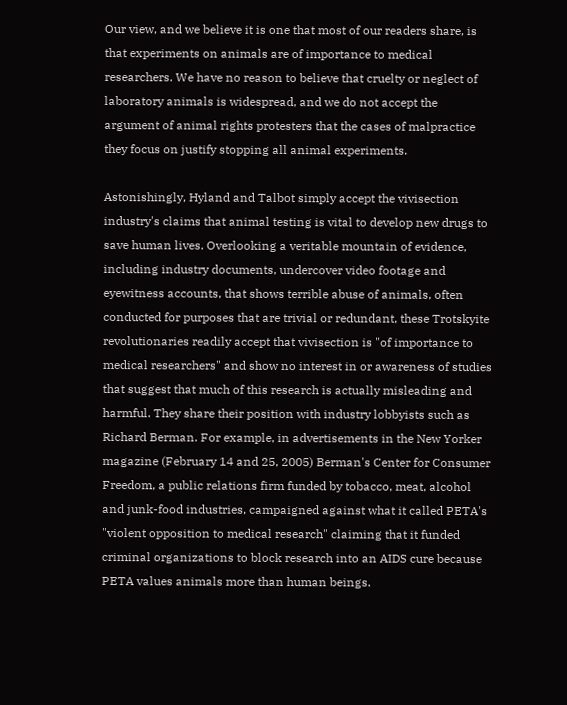Our view, and we believe it is one that most of our readers share, is that experiments on animals are of importance to medical researchers. We have no reason to believe that cruelty or neglect of laboratory animals is widespread, and we do not accept the argument of animal rights protesters that the cases of malpractice they focus on justify stopping all animal experiments.

Astonishingly, Hyland and Talbot simply accept the vivisection industry's claims that animal testing is vital to develop new drugs to save human lives. Overlooking a veritable mountain of evidence, including industry documents, undercover video footage and eyewitness accounts, that shows terrible abuse of animals, often conducted for purposes that are trivial or redundant, these Trotskyite revolutionaries readily accept that vivisection is "of importance to medical researchers" and show no interest in or awareness of studies that suggest that much of this research is actually misleading and harmful. They share their position with industry lobbyists such as Richard Berman. For example, in advertisements in the New Yorker magazine (February 14 and 25, 2005) Berman's Center for Consumer Freedom, a public relations firm funded by tobacco, meat, alcohol and junk-food industries, campaigned against what it called PETA's "violent opposition to medical research" claiming that it funded criminal organizations to block research into an AIDS cure because PETA values animals more than human beings.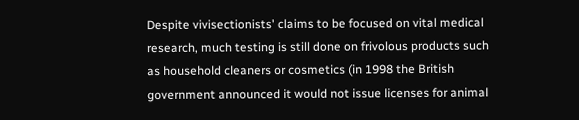Despite vivisectionists' claims to be focused on vital medical research, much testing is still done on frivolous products such as household cleaners or cosmetics (in 1998 the British government announced it would not issue licenses for animal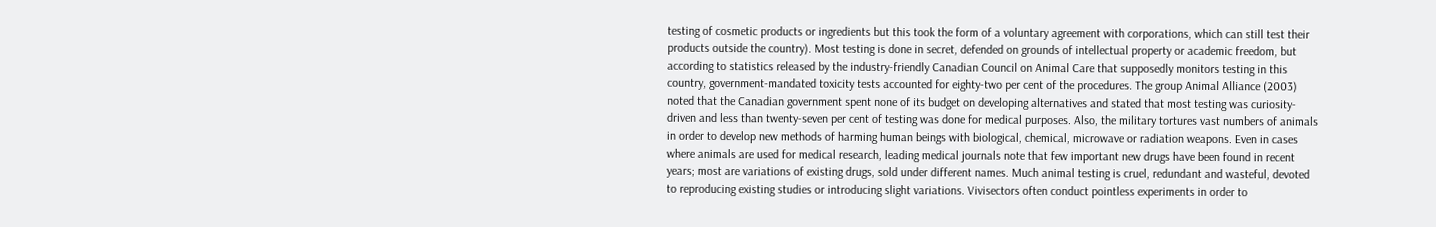testing of cosmetic products or ingredients but this took the form of a voluntary agreement with corporations, which can still test their products outside the country). Most testing is done in secret, defended on grounds of intellectual property or academic freedom, but according to statistics released by the industry-friendly Canadian Council on Animal Care that supposedly monitors testing in this country, government-mandated toxicity tests accounted for eighty-two per cent of the procedures. The group Animal Alliance (2003) noted that the Canadian government spent none of its budget on developing alternatives and stated that most testing was curiosity-driven and less than twenty-seven per cent of testing was done for medical purposes. Also, the military tortures vast numbers of animals in order to develop new methods of harming human beings with biological, chemical, microwave or radiation weapons. Even in cases where animals are used for medical research, leading medical journals note that few important new drugs have been found in recent years; most are variations of existing drugs, sold under different names. Much animal testing is cruel, redundant and wasteful, devoted to reproducing existing studies or introducing slight variations. Vivisectors often conduct pointless experiments in order to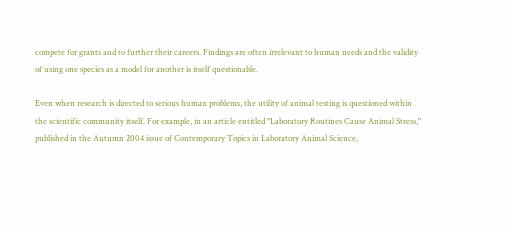compete for grants and to further their careers. Findings are often irrelevant to human needs and the validity of using one species as a model for another is itself questionable.

Even when research is directed to serious human problems, the utility of animal testing is questioned within the scientific community itself. For example, in an article entitled "Laboratory Routines Cause Animal Stress," published in the Autumn 2004 issue of Contemporary Topics in Laboratory Animal Science,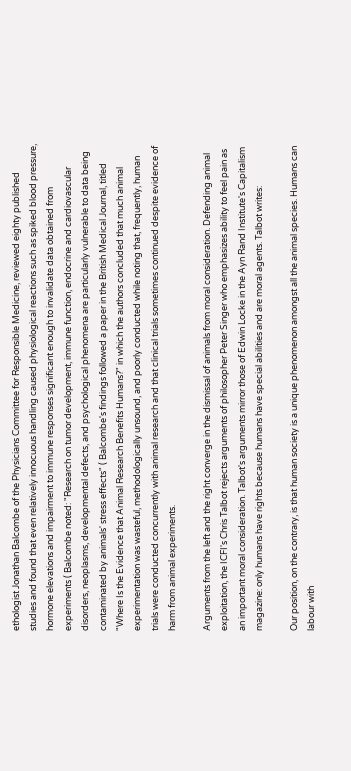ethologist Jonathan Balcombe of the Physicians Committee for Responsible Medicine, reviewed eighty published studies and found that even relatively innocuous handling caused physiological reactions such as spiked blood pressure, hormone elevations and impairment to immune responses significant enough to invalidate data obtained from experiments ( Balcombe noted: "Research on tumor development, immune function, endocrine and cardiovascular disorders, neoplasms, developmental defects, and psychological phenomena are particularly vulnerable to data being contaminated by animals' stress effects" ( Balcombe's findings followed a paper in the British Medical Journal, titled "Where Is the Evidence that Animal Research Benefits Humans?" in which the authors concluded that much animal experimentation was wasteful, methodologically unsound, and poorly conducted while noting that, frequently, human trials were conducted concurrently with animal research and that clinical trials sometimes continued despite evidence of harm from animal experiments.

Arguments from the left and the right converge in the dismissal of animals from moral consideration. Defending animal exploitation, the ICFI's Chris Talbot rejects arguments of philosopher Peter Singer who emphasizes ability to feel pain as an important moral consideration. Talbot's arguments mirror those of Edwin Locke in the Ayn Rand Institute's Capitalism magazine: only humans have rights because humans have special abilities and are moral agents. Talbot writes:

Our position, on the contrary, is that human society is a unique phenomenon amongst all the animal species. Humans can labour with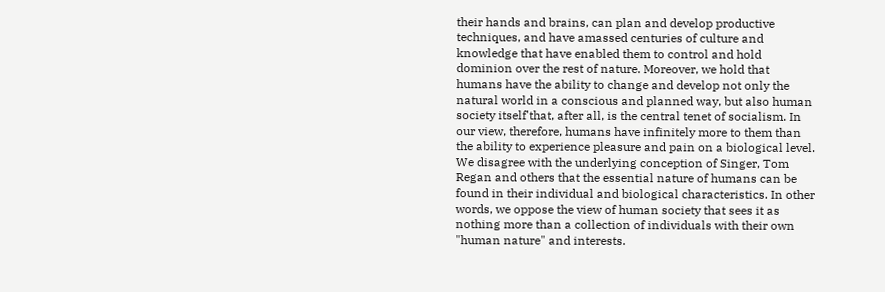their hands and brains, can plan and develop productive techniques, and have amassed centuries of culture and knowledge that have enabled them to control and hold dominion over the rest of nature. Moreover, we hold that humans have the ability to change and develop not only the natural world in a conscious and planned way, but also human society itself'that, after all, is the central tenet of socialism. In our view, therefore, humans have infinitely more to them than the ability to experience pleasure and pain on a biological level. We disagree with the underlying conception of Singer, Tom Regan and others that the essential nature of humans can be found in their individual and biological characteristics. In other words, we oppose the view of human society that sees it as nothing more than a collection of individuals with their own "human nature" and interests.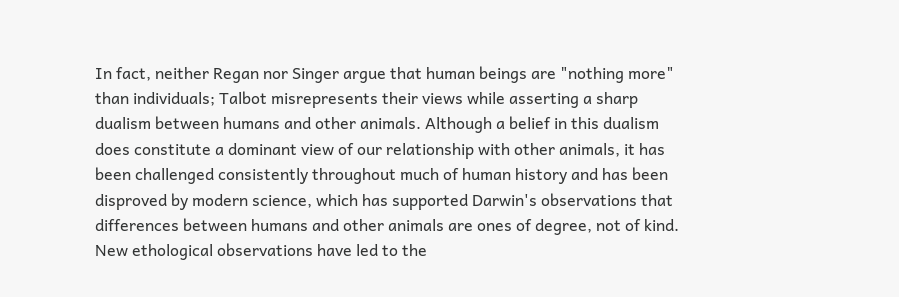In fact, neither Regan nor Singer argue that human beings are "nothing more" than individuals; Talbot misrepresents their views while asserting a sharp dualism between humans and other animals. Although a belief in this dualism does constitute a dominant view of our relationship with other animals, it has been challenged consistently throughout much of human history and has been disproved by modern science, which has supported Darwin's observations that differences between humans and other animals are ones of degree, not of kind. New ethological observations have led to the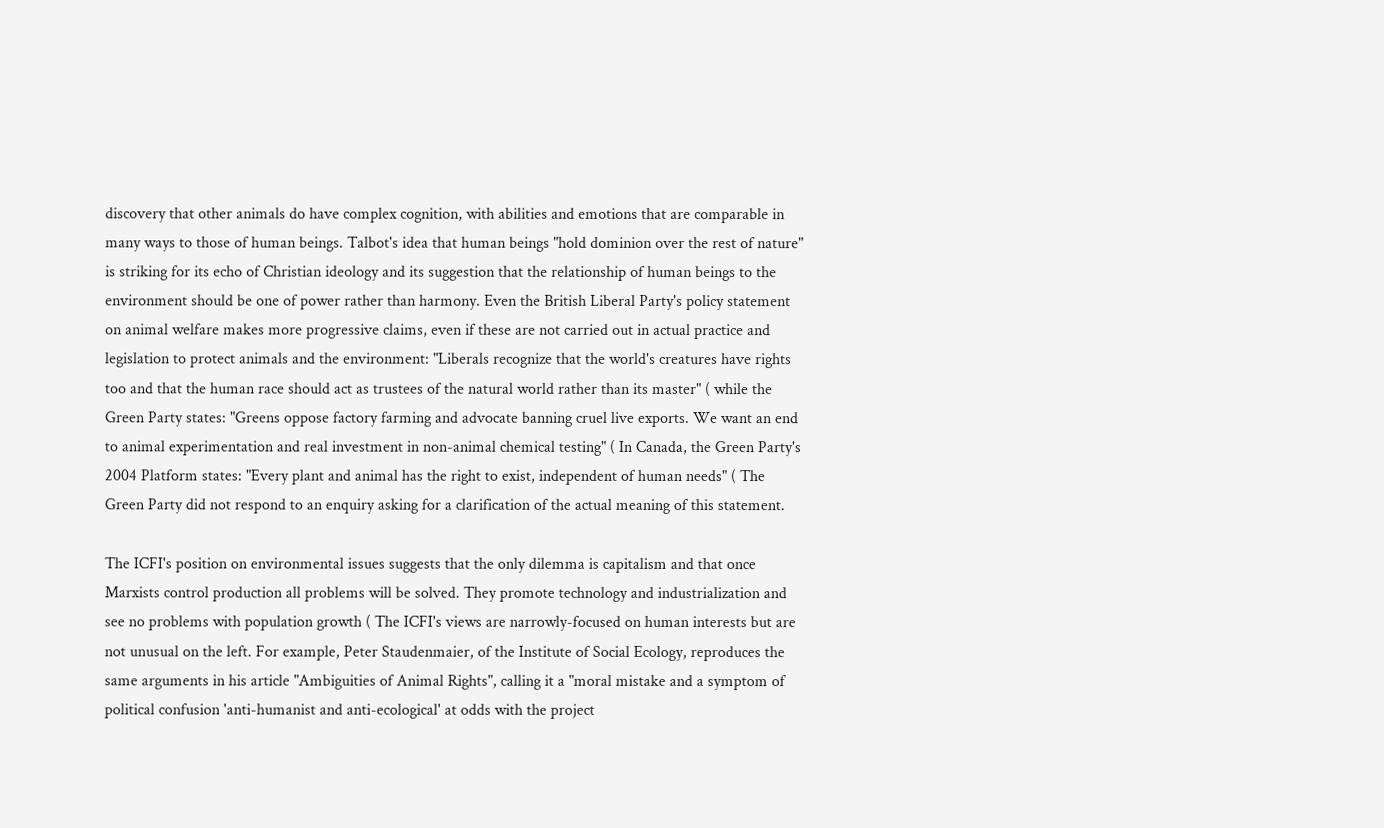discovery that other animals do have complex cognition, with abilities and emotions that are comparable in many ways to those of human beings. Talbot's idea that human beings "hold dominion over the rest of nature" is striking for its echo of Christian ideology and its suggestion that the relationship of human beings to the environment should be one of power rather than harmony. Even the British Liberal Party's policy statement on animal welfare makes more progressive claims, even if these are not carried out in actual practice and legislation to protect animals and the environment: "Liberals recognize that the world's creatures have rights too and that the human race should act as trustees of the natural world rather than its master" ( while the Green Party states: "Greens oppose factory farming and advocate banning cruel live exports. We want an end to animal experimentation and real investment in non-animal chemical testing" ( In Canada, the Green Party's 2004 Platform states: "Every plant and animal has the right to exist, independent of human needs" ( The Green Party did not respond to an enquiry asking for a clarification of the actual meaning of this statement.

The ICFI's position on environmental issues suggests that the only dilemma is capitalism and that once Marxists control production all problems will be solved. They promote technology and industrialization and see no problems with population growth ( The ICFI's views are narrowly-focused on human interests but are not unusual on the left. For example, Peter Staudenmaier, of the Institute of Social Ecology, reproduces the same arguments in his article "Ambiguities of Animal Rights", calling it a "moral mistake and a symptom of political confusion 'anti-humanist and anti-ecological' at odds with the project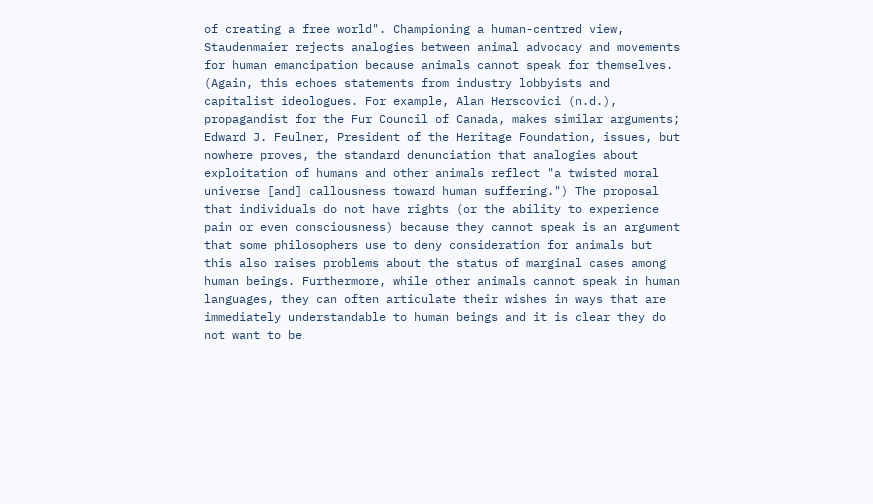of creating a free world". Championing a human-centred view, Staudenmaier rejects analogies between animal advocacy and movements for human emancipation because animals cannot speak for themselves. (Again, this echoes statements from industry lobbyists and capitalist ideologues. For example, Alan Herscovici (n.d.), propagandist for the Fur Council of Canada, makes similar arguments; Edward J. Feulner, President of the Heritage Foundation, issues, but nowhere proves, the standard denunciation that analogies about exploitation of humans and other animals reflect "a twisted moral universe [and] callousness toward human suffering.") The proposal that individuals do not have rights (or the ability to experience pain or even consciousness) because they cannot speak is an argument that some philosophers use to deny consideration for animals but this also raises problems about the status of marginal cases among human beings. Furthermore, while other animals cannot speak in human languages, they can often articulate their wishes in ways that are immediately understandable to human beings and it is clear they do not want to be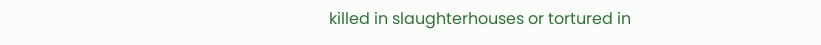killed in slaughterhouses or tortured in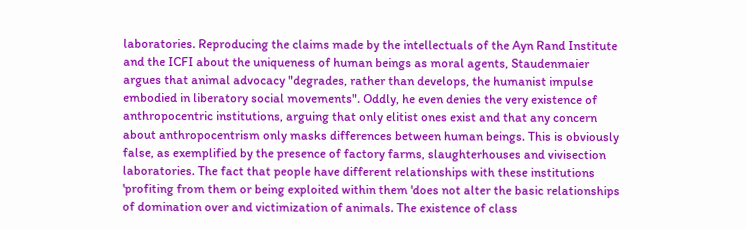laboratories. Reproducing the claims made by the intellectuals of the Ayn Rand Institute and the ICFI about the uniqueness of human beings as moral agents, Staudenmaier argues that animal advocacy "degrades, rather than develops, the humanist impulse embodied in liberatory social movements". Oddly, he even denies the very existence of anthropocentric institutions, arguing that only elitist ones exist and that any concern about anthropocentrism only masks differences between human beings. This is obviously false, as exemplified by the presence of factory farms, slaughterhouses and vivisection laboratories. The fact that people have different relationships with these institutions 'profiting from them or being exploited within them 'does not alter the basic relationships of domination over and victimization of animals. The existence of class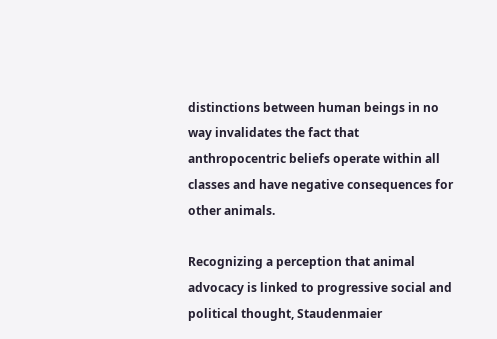distinctions between human beings in no way invalidates the fact that anthropocentric beliefs operate within all classes and have negative consequences for other animals.

Recognizing a perception that animal advocacy is linked to progressive social and political thought, Staudenmaier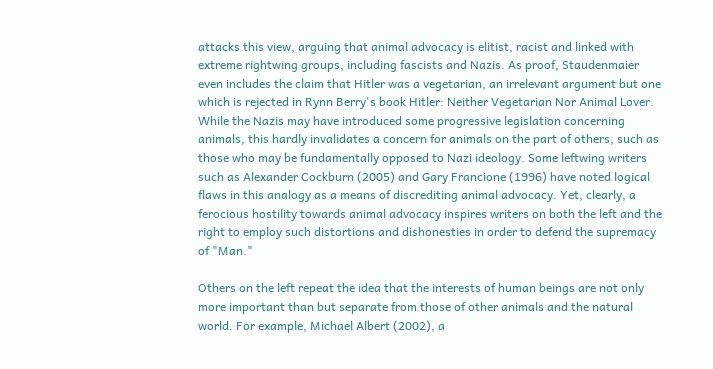attacks this view, arguing that animal advocacy is elitist, racist and linked with extreme rightwing groups, including fascists and Nazis. As proof, Staudenmaier even includes the claim that Hitler was a vegetarian, an irrelevant argument but one which is rejected in Rynn Berry's book Hitler: Neither Vegetarian Nor Animal Lover. While the Nazis may have introduced some progressive legislation concerning animals, this hardly invalidates a concern for animals on the part of others, such as those who may be fundamentally opposed to Nazi ideology. Some leftwing writers such as Alexander Cockburn (2005) and Gary Francione (1996) have noted logical flaws in this analogy as a means of discrediting animal advocacy. Yet, clearly, a ferocious hostility towards animal advocacy inspires writers on both the left and the right to employ such distortions and dishonesties in order to defend the supremacy of "Man."

Others on the left repeat the idea that the interests of human beings are not only more important than but separate from those of other animals and the natural world. For example, Michael Albert (2002), a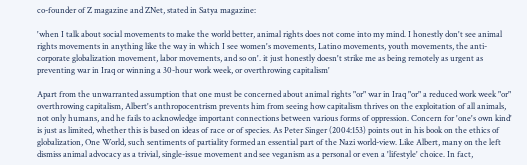co-founder of Z magazine and ZNet, stated in Satya magazine:

'when I talk about social movements to make the world better, animal rights does not come into my mind. I honestly don't see animal rights movements in anything like the way in which I see women's movements, Latino movements, youth movements, the anti-corporate globalization movement, labor movements, and so on'. it just honestly doesn't strike me as being remotely as urgent as preventing war in Iraq or winning a 30-hour work week, or overthrowing capitalism'

Apart from the unwarranted assumption that one must be concerned about animal rights "or" war in Iraq "or" a reduced work week "or" overthrowing capitalism, Albert's anthropocentrism prevents him from seeing how capitalism thrives on the exploitation of all animals, not only humans, and he fails to acknowledge important connections between various forms of oppression. Concern for 'one's own kind' is just as limited, whether this is based on ideas of race or of species. As Peter Singer (2004:153) points out in his book on the ethics of globalization, One World, such sentiments of partiality formed an essential part of the Nazi world-view. Like Albert, many on the left dismiss animal advocacy as a trivial, single-issue movement and see veganism as a personal or even a 'lifestyle' choice. In fact,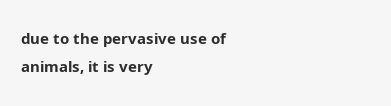due to the pervasive use of animals, it is very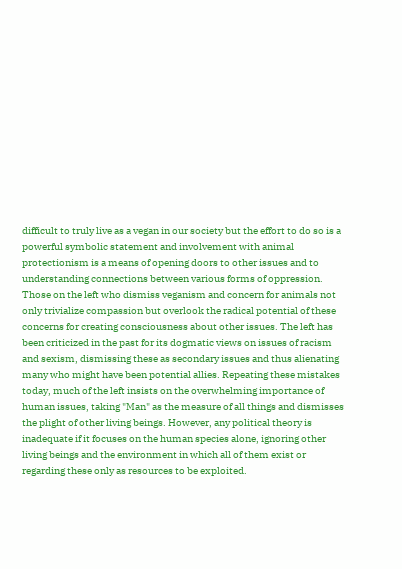difficult to truly live as a vegan in our society but the effort to do so is a powerful symbolic statement and involvement with animal protectionism is a means of opening doors to other issues and to understanding connections between various forms of oppression. Those on the left who dismiss veganism and concern for animals not only trivialize compassion but overlook the radical potential of these concerns for creating consciousness about other issues. The left has been criticized in the past for its dogmatic views on issues of racism and sexism, dismissing these as secondary issues and thus alienating many who might have been potential allies. Repeating these mistakes today, much of the left insists on the overwhelming importance of human issues, taking "Man" as the measure of all things and dismisses the plight of other living beings. However, any political theory is inadequate if it focuses on the human species alone, ignoring other living beings and the environment in which all of them exist or regarding these only as resources to be exploited.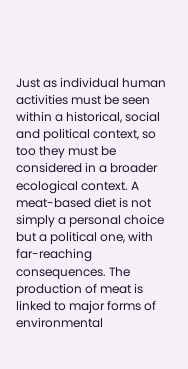Just as individual human activities must be seen within a historical, social and political context, so too they must be considered in a broader ecological context. A meat-based diet is not simply a personal choice but a political one, with far-reaching consequences. The production of meat is linked to major forms of environmental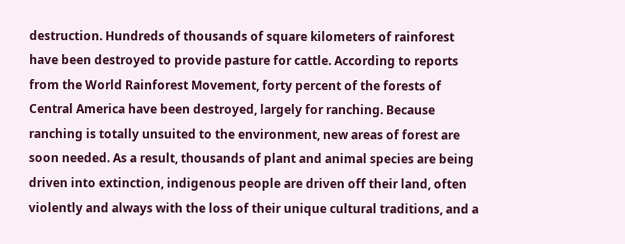destruction. Hundreds of thousands of square kilometers of rainforest have been destroyed to provide pasture for cattle. According to reports from the World Rainforest Movement, forty percent of the forests of Central America have been destroyed, largely for ranching. Because ranching is totally unsuited to the environment, new areas of forest are soon needed. As a result, thousands of plant and animal species are being driven into extinction, indigenous people are driven off their land, often violently and always with the loss of their unique cultural traditions, and a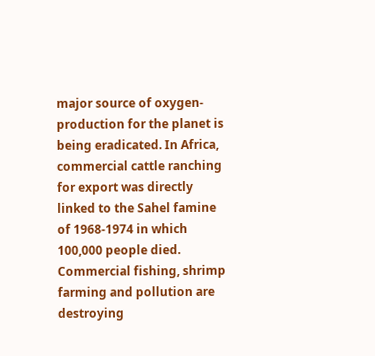major source of oxygen-production for the planet is being eradicated. In Africa, commercial cattle ranching for export was directly linked to the Sahel famine of 1968-1974 in which 100,000 people died. Commercial fishing, shrimp farming and pollution are destroying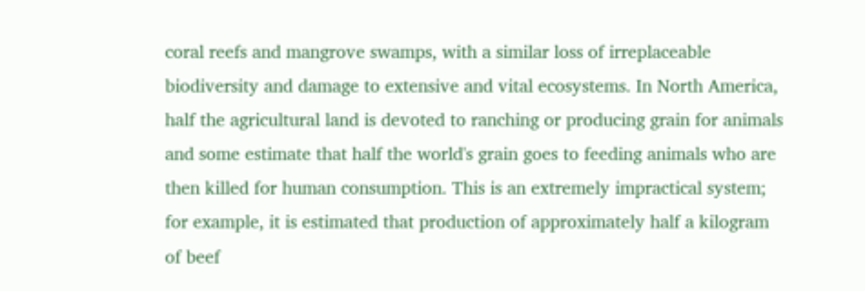coral reefs and mangrove swamps, with a similar loss of irreplaceable biodiversity and damage to extensive and vital ecosystems. In North America, half the agricultural land is devoted to ranching or producing grain for animals and some estimate that half the world's grain goes to feeding animals who are then killed for human consumption. This is an extremely impractical system; for example, it is estimated that production of approximately half a kilogram of beef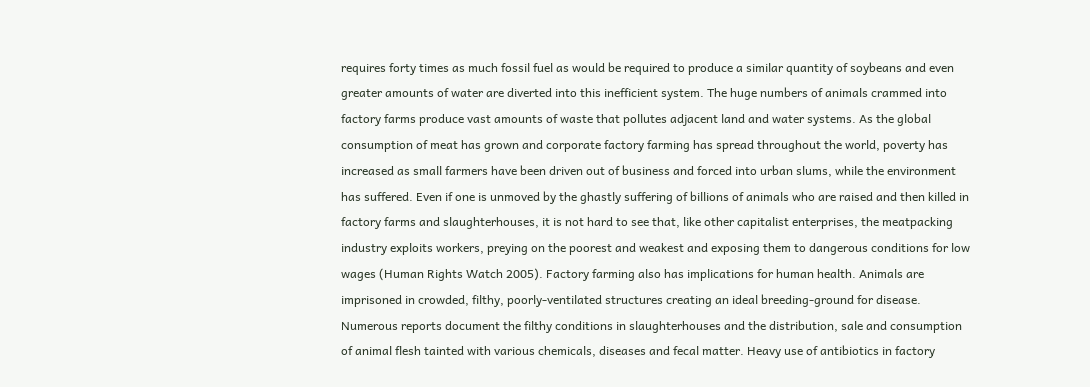requires forty times as much fossil fuel as would be required to produce a similar quantity of soybeans and even greater amounts of water are diverted into this inefficient system. The huge numbers of animals crammed into factory farms produce vast amounts of waste that pollutes adjacent land and water systems. As the global consumption of meat has grown and corporate factory farming has spread throughout the world, poverty has increased as small farmers have been driven out of business and forced into urban slums, while the environment has suffered. Even if one is unmoved by the ghastly suffering of billions of animals who are raised and then killed in factory farms and slaughterhouses, it is not hard to see that, like other capitalist enterprises, the meatpacking industry exploits workers, preying on the poorest and weakest and exposing them to dangerous conditions for low wages (Human Rights Watch 2005). Factory farming also has implications for human health. Animals are imprisoned in crowded, filthy, poorly-ventilated structures creating an ideal breeding-ground for disease. Numerous reports document the filthy conditions in slaughterhouses and the distribution, sale and consumption of animal flesh tainted with various chemicals, diseases and fecal matter. Heavy use of antibiotics in factory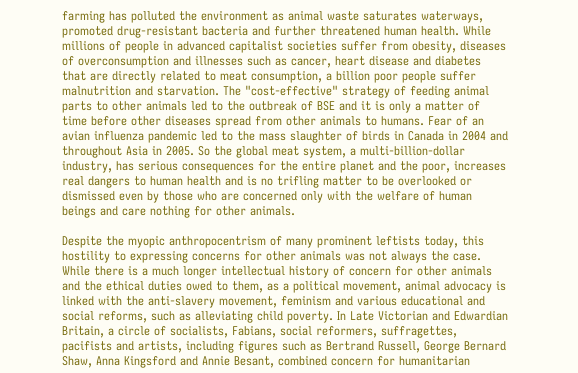farming has polluted the environment as animal waste saturates waterways, promoted drug-resistant bacteria and further threatened human health. While millions of people in advanced capitalist societies suffer from obesity, diseases of overconsumption and illnesses such as cancer, heart disease and diabetes that are directly related to meat consumption, a billion poor people suffer malnutrition and starvation. The "cost-effective" strategy of feeding animal parts to other animals led to the outbreak of BSE and it is only a matter of time before other diseases spread from other animals to humans. Fear of an avian influenza pandemic led to the mass slaughter of birds in Canada in 2004 and throughout Asia in 2005. So the global meat system, a multi-billion-dollar industry, has serious consequences for the entire planet and the poor, increases real dangers to human health and is no trifling matter to be overlooked or dismissed even by those who are concerned only with the welfare of human beings and care nothing for other animals.

Despite the myopic anthropocentrism of many prominent leftists today, this hostility to expressing concerns for other animals was not always the case. While there is a much longer intellectual history of concern for other animals and the ethical duties owed to them, as a political movement, animal advocacy is linked with the anti-slavery movement, feminism and various educational and social reforms, such as alleviating child poverty. In Late Victorian and Edwardian Britain, a circle of socialists, Fabians, social reformers, suffragettes, pacifists and artists, including figures such as Bertrand Russell, George Bernard Shaw, Anna Kingsford and Annie Besant, combined concern for humanitarian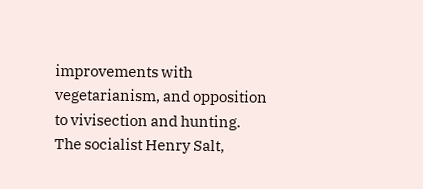improvements with vegetarianism, and opposition to vivisection and hunting. The socialist Henry Salt,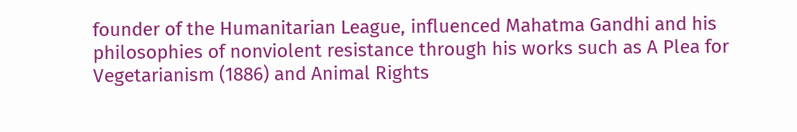founder of the Humanitarian League, influenced Mahatma Gandhi and his philosophies of nonviolent resistance through his works such as A Plea for Vegetarianism (1886) and Animal Rights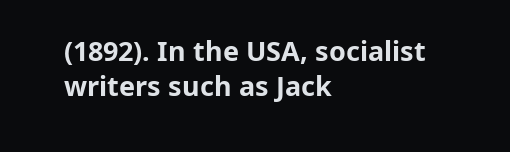(1892). In the USA, socialist writers such as Jack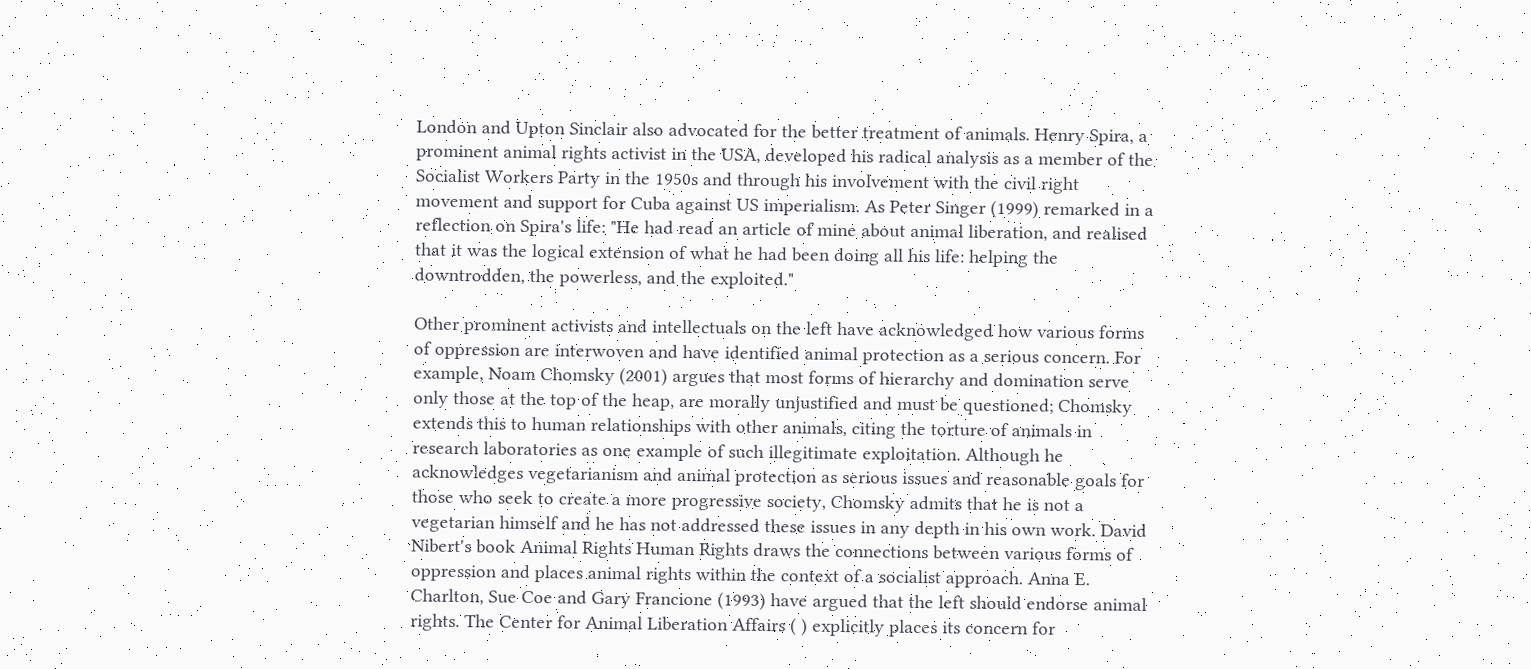London and Upton Sinclair also advocated for the better treatment of animals. Henry Spira, a prominent animal rights activist in the USA, developed his radical analysis as a member of the Socialist Workers Party in the 1950s and through his involvement with the civil right movement and support for Cuba against US imperialism. As Peter Singer (1999) remarked in a reflection on Spira's life: "He had read an article of mine about animal liberation, and realised that it was the logical extension of what he had been doing all his life: helping the downtrodden, the powerless, and the exploited."

Other prominent activists and intellectuals on the left have acknowledged how various forms of oppression are interwoven and have identified animal protection as a serious concern. For example, Noam Chomsky (2001) argues that most forms of hierarchy and domination serve only those at the top of the heap, are morally unjustified and must be questioned; Chomsky extends this to human relationships with other animals, citing the torture of animals in research laboratories as one example of such illegitimate exploitation. Although he acknowledges vegetarianism and animal protection as serious issues and reasonable goals for those who seek to create a more progressive society, Chomsky admits that he is not a vegetarian himself and he has not addressed these issues in any depth in his own work. David Nibert's book Animal Rights Human Rights draws the connections between various forms of oppression and places animal rights within the context of a socialist approach. Anna E. Charlton, Sue Coe and Gary Francione (1993) have argued that the left should endorse animal rights. The Center for Animal Liberation Affairs ( ) explicitly places its concern for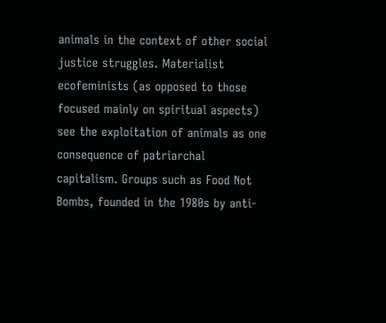animals in the context of other social justice struggles. Materialist ecofeminists (as opposed to those focused mainly on spiritual aspects) see the exploitation of animals as one consequence of patriarchal capitalism. Groups such as Food Not Bombs, founded in the 1980s by anti-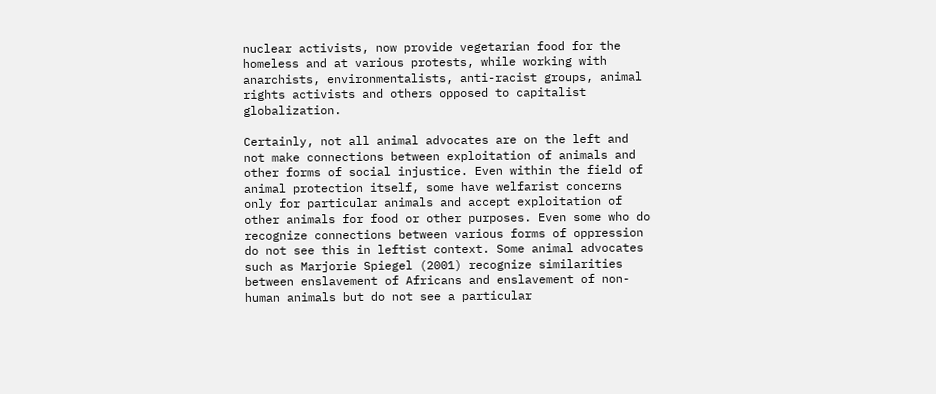nuclear activists, now provide vegetarian food for the homeless and at various protests, while working with anarchists, environmentalists, anti-racist groups, animal rights activists and others opposed to capitalist globalization.

Certainly, not all animal advocates are on the left and not make connections between exploitation of animals and other forms of social injustice. Even within the field of animal protection itself, some have welfarist concerns only for particular animals and accept exploitation of other animals for food or other purposes. Even some who do recognize connections between various forms of oppression do not see this in leftist context. Some animal advocates such as Marjorie Spiegel (2001) recognize similarities between enslavement of Africans and enslavement of non-human animals but do not see a particular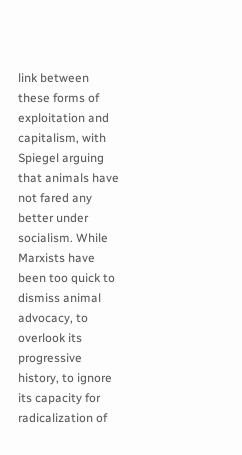link between these forms of exploitation and capitalism, with Spiegel arguing that animals have not fared any better under socialism. While Marxists have been too quick to dismiss animal advocacy, to overlook its progressive history, to ignore its capacity for radicalization of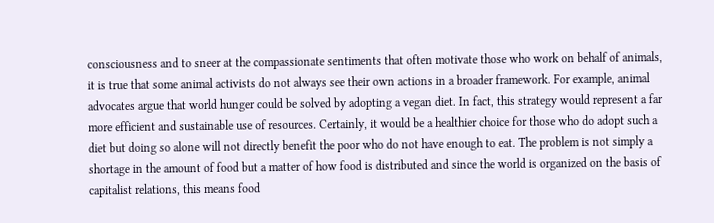consciousness and to sneer at the compassionate sentiments that often motivate those who work on behalf of animals, it is true that some animal activists do not always see their own actions in a broader framework. For example, animal advocates argue that world hunger could be solved by adopting a vegan diet. In fact, this strategy would represent a far more efficient and sustainable use of resources. Certainly, it would be a healthier choice for those who do adopt such a diet but doing so alone will not directly benefit the poor who do not have enough to eat. The problem is not simply a shortage in the amount of food but a matter of how food is distributed and since the world is organized on the basis of capitalist relations, this means food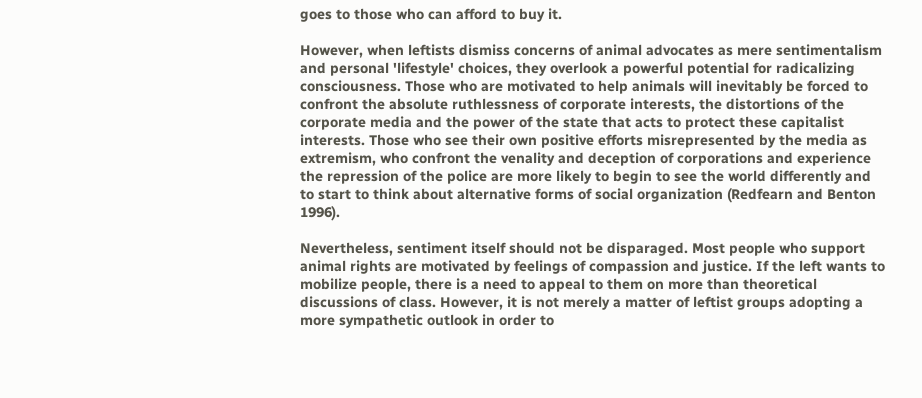goes to those who can afford to buy it.

However, when leftists dismiss concerns of animal advocates as mere sentimentalism and personal 'lifestyle' choices, they overlook a powerful potential for radicalizing consciousness. Those who are motivated to help animals will inevitably be forced to confront the absolute ruthlessness of corporate interests, the distortions of the corporate media and the power of the state that acts to protect these capitalist interests. Those who see their own positive efforts misrepresented by the media as extremism, who confront the venality and deception of corporations and experience the repression of the police are more likely to begin to see the world differently and to start to think about alternative forms of social organization (Redfearn and Benton 1996).

Nevertheless, sentiment itself should not be disparaged. Most people who support animal rights are motivated by feelings of compassion and justice. If the left wants to mobilize people, there is a need to appeal to them on more than theoretical discussions of class. However, it is not merely a matter of leftist groups adopting a more sympathetic outlook in order to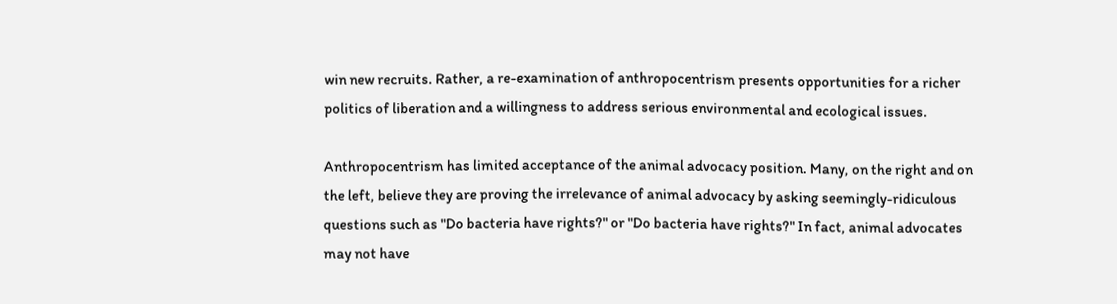win new recruits. Rather, a re-examination of anthropocentrism presents opportunities for a richer politics of liberation and a willingness to address serious environmental and ecological issues.

Anthropocentrism has limited acceptance of the animal advocacy position. Many, on the right and on the left, believe they are proving the irrelevance of animal advocacy by asking seemingly-ridiculous questions such as "Do bacteria have rights?" or "Do bacteria have rights?" In fact, animal advocates may not have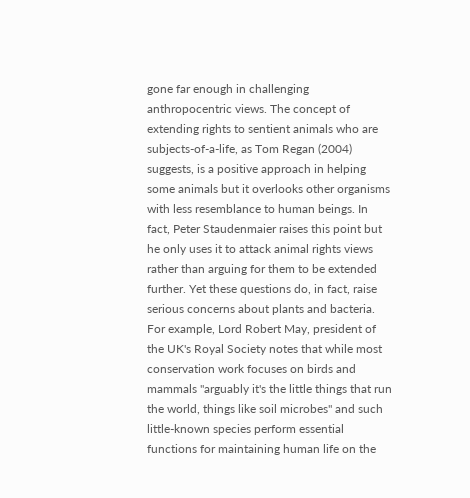gone far enough in challenging anthropocentric views. The concept of extending rights to sentient animals who are subjects-of-a-life, as Tom Regan (2004) suggests, is a positive approach in helping some animals but it overlooks other organisms with less resemblance to human beings. In fact, Peter Staudenmaier raises this point but he only uses it to attack animal rights views rather than arguing for them to be extended further. Yet these questions do, in fact, raise serious concerns about plants and bacteria. For example, Lord Robert May, president of the UK's Royal Society notes that while most conservation work focuses on birds and mammals "arguably it's the little things that run the world, things like soil microbes" and such little-known species perform essential functions for maintaining human life on the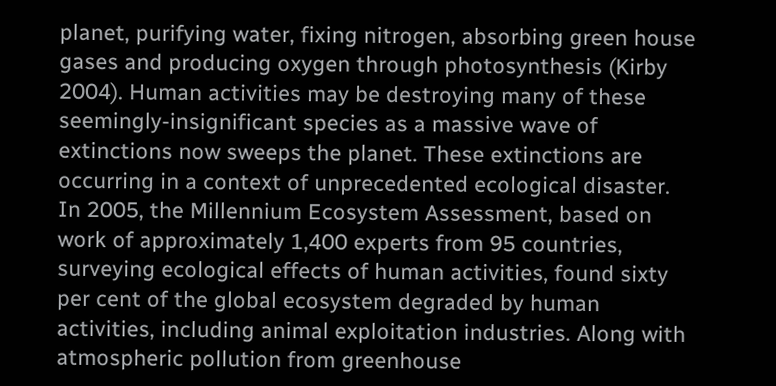planet, purifying water, fixing nitrogen, absorbing green house gases and producing oxygen through photosynthesis (Kirby 2004). Human activities may be destroying many of these seemingly-insignificant species as a massive wave of extinctions now sweeps the planet. These extinctions are occurring in a context of unprecedented ecological disaster. In 2005, the Millennium Ecosystem Assessment, based on work of approximately 1,400 experts from 95 countries, surveying ecological effects of human activities, found sixty per cent of the global ecosystem degraded by human activities, including animal exploitation industries. Along with atmospheric pollution from greenhouse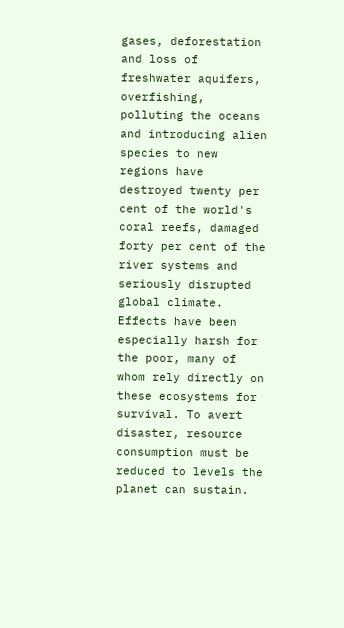gases, deforestation and loss of freshwater aquifers, overfishing, polluting the oceans and introducing alien species to new regions have destroyed twenty per cent of the world's coral reefs, damaged forty per cent of the river systems and seriously disrupted global climate. Effects have been especially harsh for the poor, many of whom rely directly on these ecosystems for survival. To avert disaster, resource consumption must be reduced to levels the planet can sustain.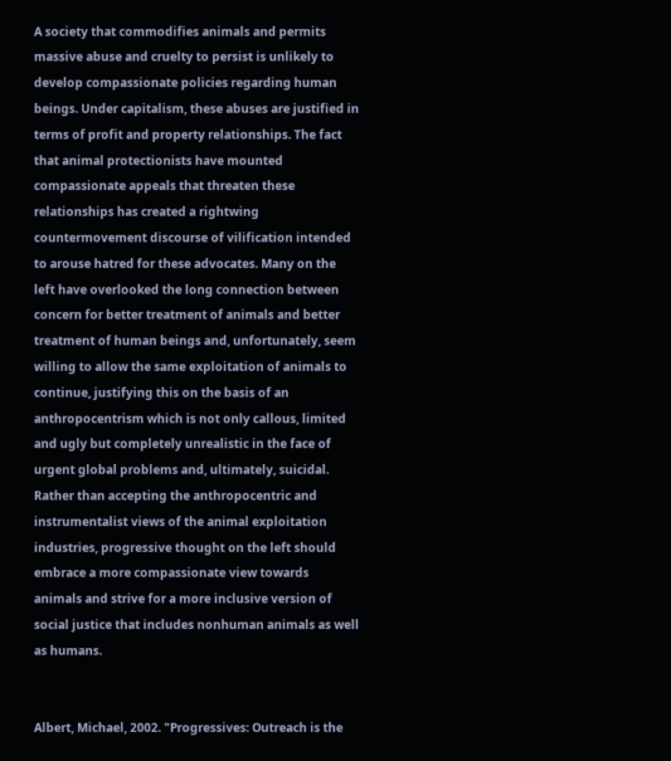A society that commodifies animals and permits massive abuse and cruelty to persist is unlikely to develop compassionate policies regarding human beings. Under capitalism, these abuses are justified in terms of profit and property relationships. The fact that animal protectionists have mounted compassionate appeals that threaten these relationships has created a rightwing countermovement discourse of vilification intended to arouse hatred for these advocates. Many on the left have overlooked the long connection between concern for better treatment of animals and better treatment of human beings and, unfortunately, seem willing to allow the same exploitation of animals to continue, justifying this on the basis of an anthropocentrism which is not only callous, limited and ugly but completely unrealistic in the face of urgent global problems and, ultimately, suicidal. Rather than accepting the anthropocentric and instrumentalist views of the animal exploitation industries, progressive thought on the left should embrace a more compassionate view towards animals and strive for a more inclusive version of social justice that includes nonhuman animals as well as humans.


Albert, Michael, 2002. "Progressives: Outreach is the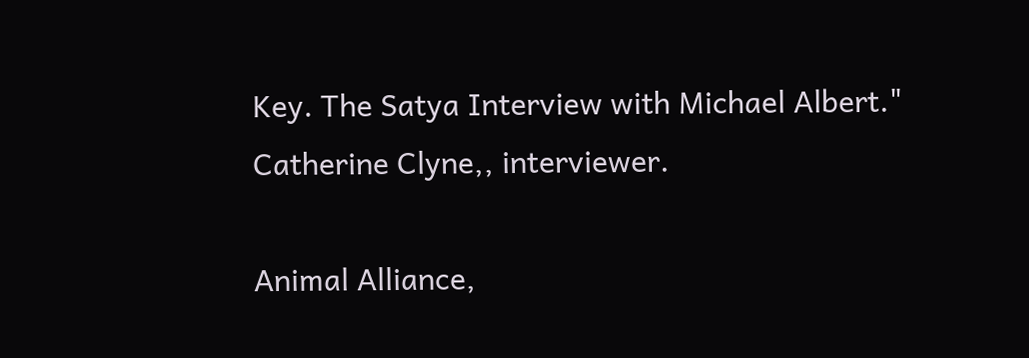Key. The Satya Interview with Michael Albert." Catherine Clyne,, interviewer.

Animal Alliance,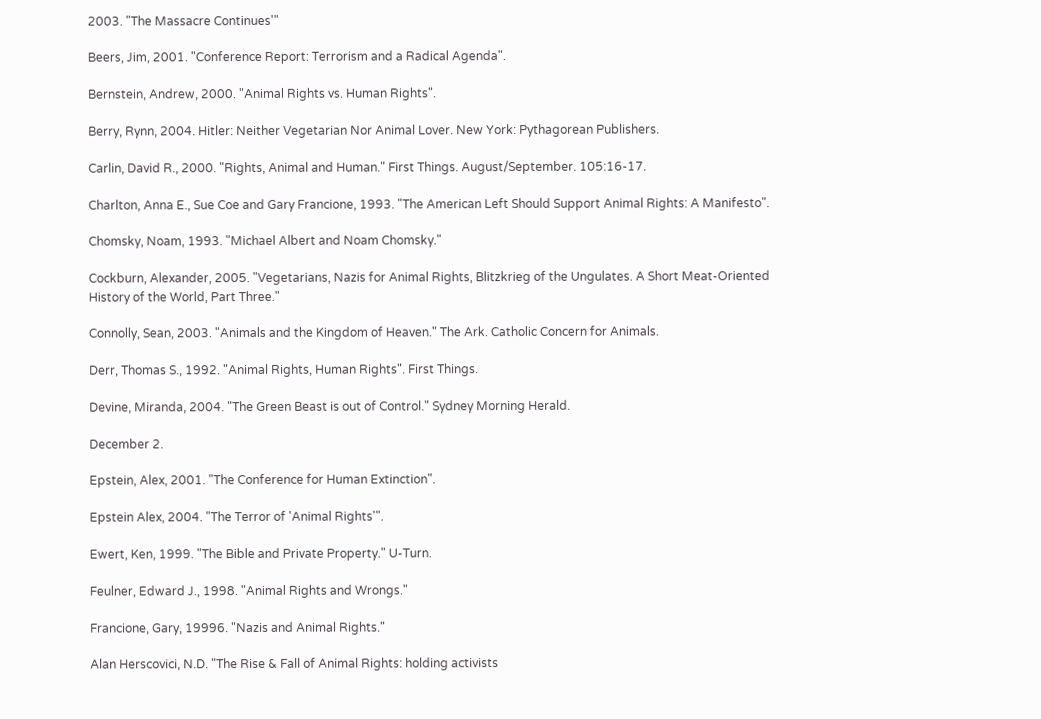2003. "The Massacre Continues'"

Beers, Jim, 2001. "Conference Report: Terrorism and a Radical Agenda".

Bernstein, Andrew, 2000. "Animal Rights vs. Human Rights".

Berry, Rynn, 2004. Hitler: Neither Vegetarian Nor Animal Lover. New York: Pythagorean Publishers.

Carlin, David R., 2000. "Rights, Animal and Human." First Things. August/September. 105:16-17.

Charlton, Anna E., Sue Coe and Gary Francione, 1993. "The American Left Should Support Animal Rights: A Manifesto".

Chomsky, Noam, 1993. "Michael Albert and Noam Chomsky."

Cockburn, Alexander, 2005. "Vegetarians, Nazis for Animal Rights, Blitzkrieg of the Ungulates. A Short Meat-Oriented History of the World, Part Three."

Connolly, Sean, 2003. "Animals and the Kingdom of Heaven." The Ark. Catholic Concern for Animals.

Derr, Thomas S., 1992. "Animal Rights, Human Rights". First Things.

Devine, Miranda, 2004. "The Green Beast is out of Control." Sydney Morning Herald.

December 2.

Epstein, Alex, 2001. "The Conference for Human Extinction".

Epstein Alex, 2004. "The Terror of 'Animal Rights'".

Ewert, Ken, 1999. "The Bible and Private Property." U-Turn.

Feulner, Edward J., 1998. "Animal Rights and Wrongs."

Francione, Gary, 19996. "Nazis and Animal Rights."

Alan Herscovici, N.D. "The Rise & Fall of Animal Rights: holding activists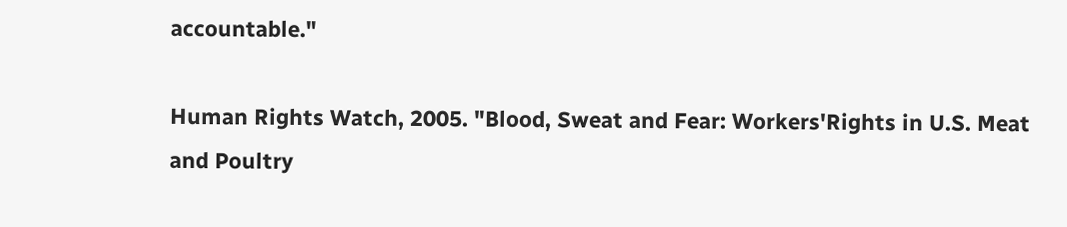accountable."

Human Rights Watch, 2005. "Blood, Sweat and Fear: Workers'Rights in U.S. Meat and Poultry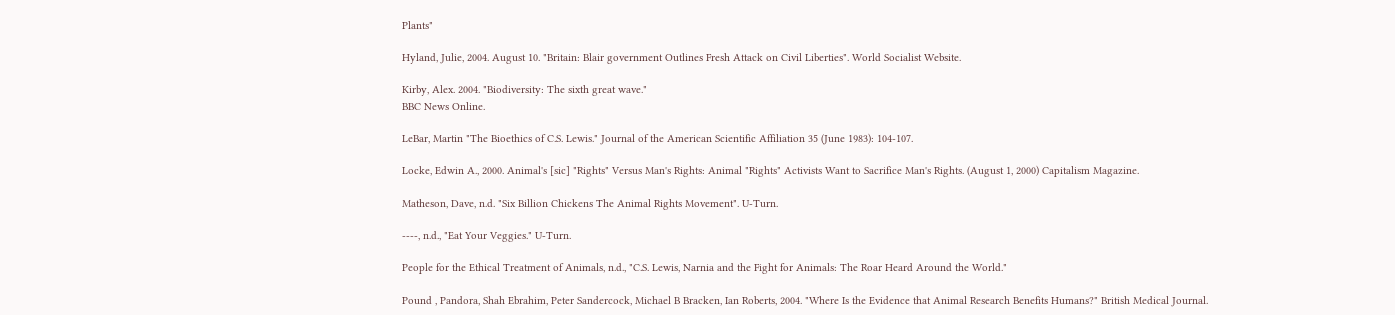Plants"

Hyland, Julie, 2004. August 10. "Britain: Blair government Outlines Fresh Attack on Civil Liberties". World Socialist Website.

Kirby, Alex. 2004. "Biodiversity: The sixth great wave."
BBC News Online.

LeBar, Martin "The Bioethics of C.S. Lewis." Journal of the American Scientific Affiliation 35 (June 1983): 104-107.

Locke, Edwin A., 2000. Animal's [sic] "Rights" Versus Man's Rights: Animal "Rights" Activists Want to Sacrifice Man's Rights. (August 1, 2000) Capitalism Magazine.

Matheson, Dave, n.d. "Six Billion Chickens The Animal Rights Movement". U-Turn.

----, n.d., "Eat Your Veggies." U-Turn.

People for the Ethical Treatment of Animals, n.d., "C.S. Lewis, Narnia and the Fight for Animals: The Roar Heard Around the World."

Pound , Pandora, Shah Ebrahim, Peter Sandercock, Michael B Bracken, Ian Roberts, 2004. "Where Is the Evidence that Animal Research Benefits Humans?" British Medical Journal.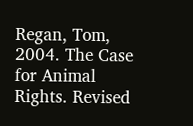Regan, Tom, 2004. The Case for Animal Rights. Revised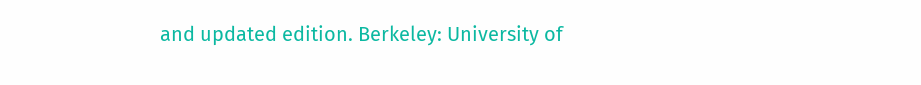and updated edition. Berkeley: University of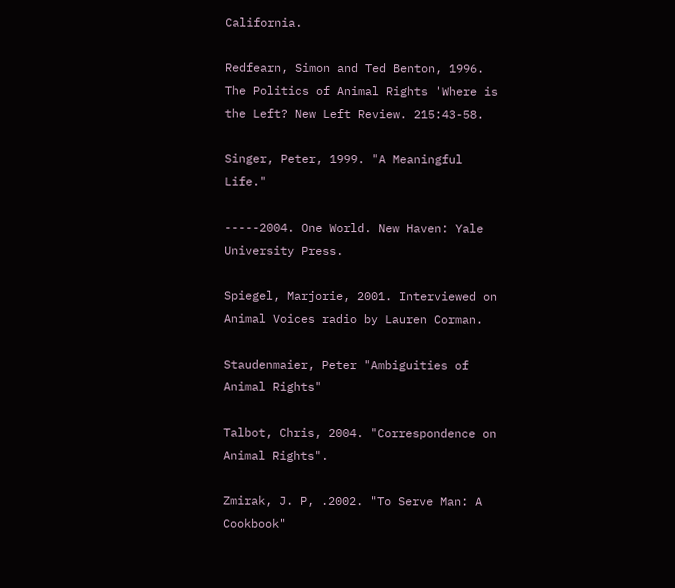California.

Redfearn, Simon and Ted Benton, 1996. The Politics of Animal Rights 'Where is the Left? New Left Review. 215:43-58.

Singer, Peter, 1999. "A Meaningful Life."

-----2004. One World. New Haven: Yale University Press.

Spiegel, Marjorie, 2001. Interviewed on Animal Voices radio by Lauren Corman.

Staudenmaier, Peter "Ambiguities of Animal Rights"

Talbot, Chris, 2004. "Correspondence on Animal Rights".

Zmirak, J. P, .2002. "To Serve Man: A Cookbook"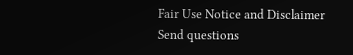Fair Use Notice and Disclaimer
Send questions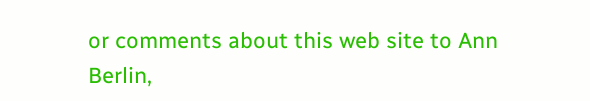or comments about this web site to Ann Berlin,